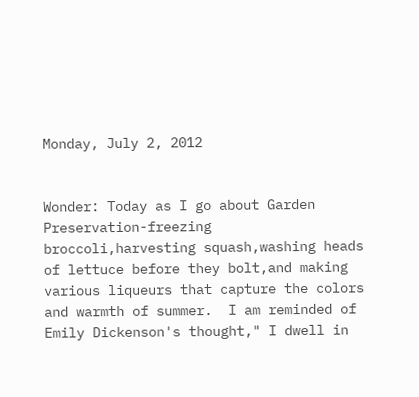Monday, July 2, 2012


Wonder: Today as I go about Garden Preservation-freezing broccoli,harvesting squash,washing heads of lettuce before they bolt,and making various liqueurs that capture the colors and warmth of summer.  I am reminded of Emily Dickenson's thought," I dwell in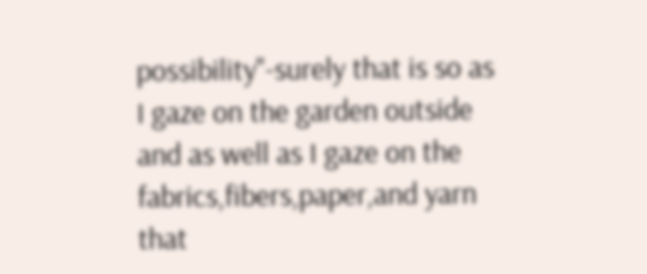possibility"-surely that is so as I gaze on the garden outside and as well as I gaze on the fabrics,fibers,paper,and yarn that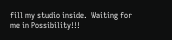fill my studio inside.  Waiting for me in Possibility!!!